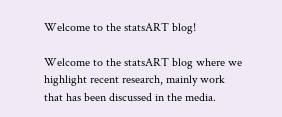Welcome to the statsART blog!

Welcome to the statsART blog where we highlight recent research, mainly work that has been discussed in the media.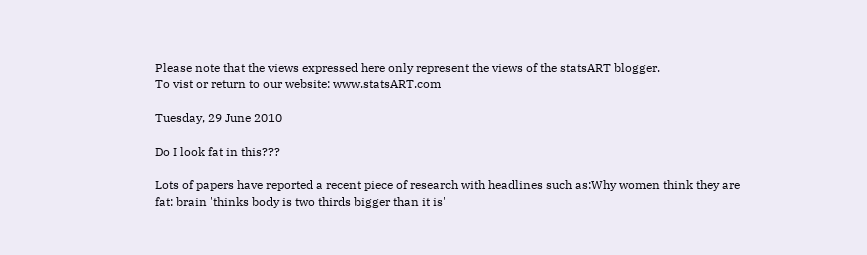Please note that the views expressed here only represent the views of the statsART blogger.
To vist or return to our website: www.statsART.com

Tuesday, 29 June 2010

Do I look fat in this???

Lots of papers have reported a recent piece of research with headlines such as:Why women think they are fat: brain 'thinks body is two thirds bigger than it is'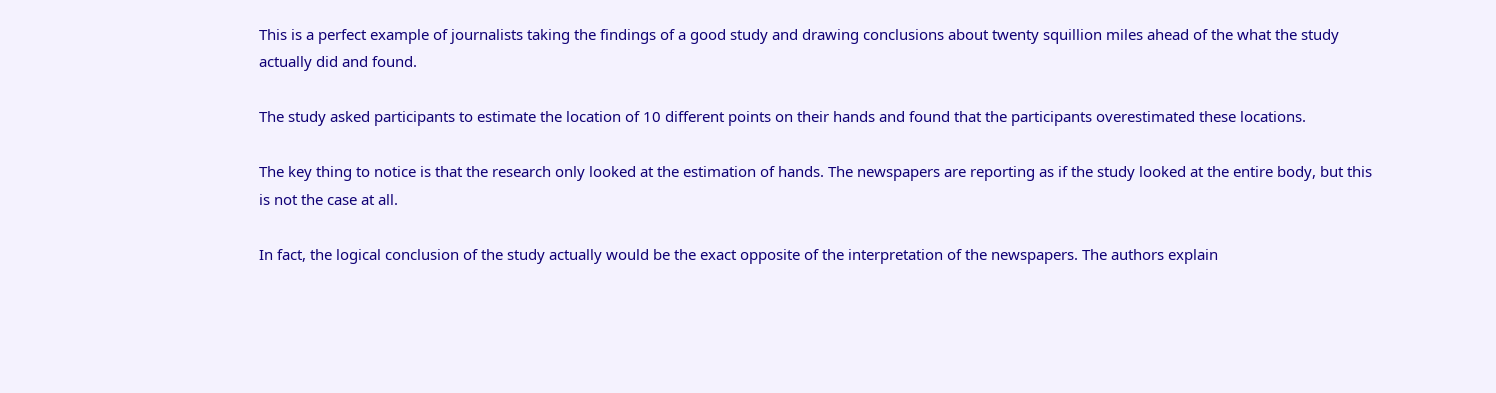This is a perfect example of journalists taking the findings of a good study and drawing conclusions about twenty squillion miles ahead of the what the study actually did and found.

The study asked participants to estimate the location of 10 different points on their hands and found that the participants overestimated these locations.

The key thing to notice is that the research only looked at the estimation of hands. The newspapers are reporting as if the study looked at the entire body, but this is not the case at all.

In fact, the logical conclusion of the study actually would be the exact opposite of the interpretation of the newspapers. The authors explain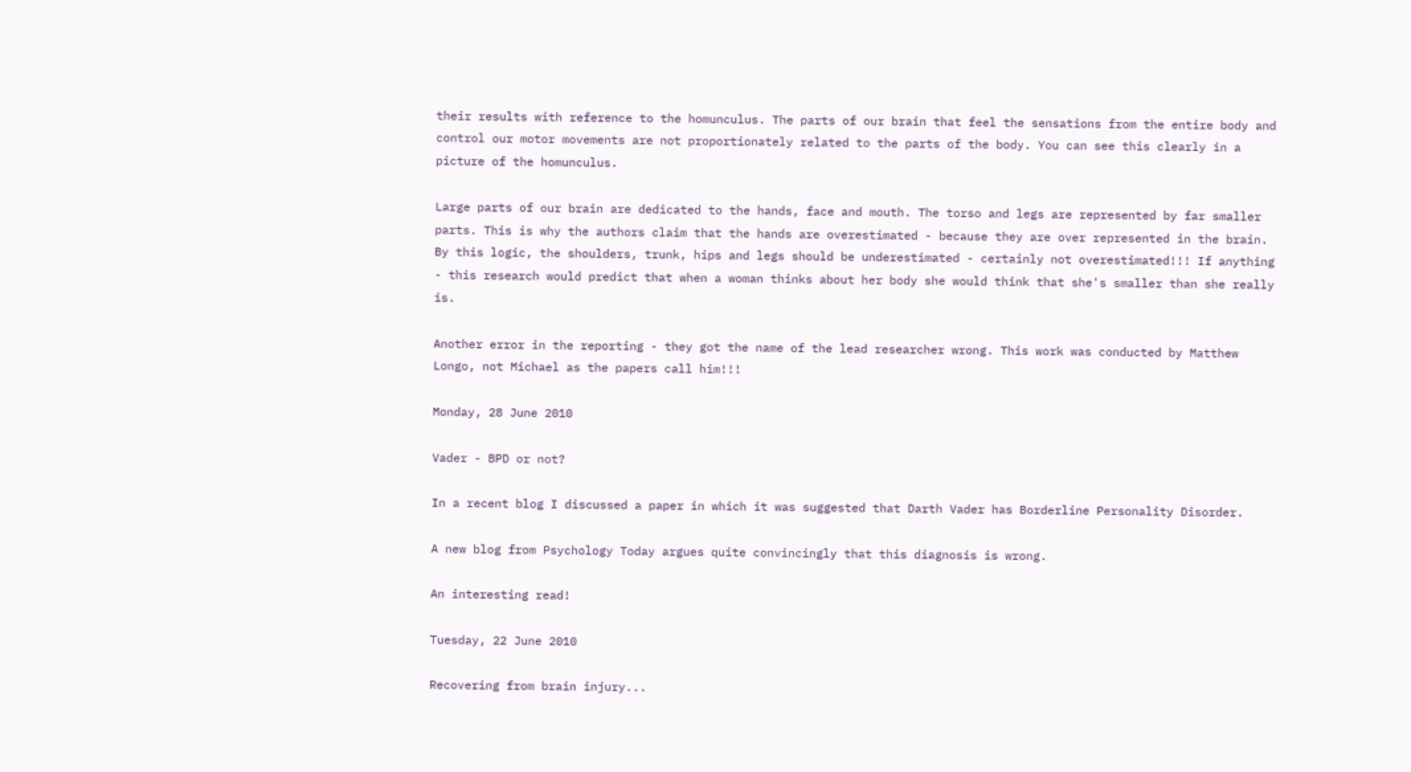their results with reference to the homunculus. The parts of our brain that feel the sensations from the entire body and control our motor movements are not proportionately related to the parts of the body. You can see this clearly in a picture of the homunculus.

Large parts of our brain are dedicated to the hands, face and mouth. The torso and legs are represented by far smaller parts. This is why the authors claim that the hands are overestimated - because they are over represented in the brain. By this logic, the shoulders, trunk, hips and legs should be underestimated - certainly not overestimated!!! If anything - this research would predict that when a woman thinks about her body she would think that she's smaller than she really is.

Another error in the reporting - they got the name of the lead researcher wrong. This work was conducted by Matthew Longo, not Michael as the papers call him!!!

Monday, 28 June 2010

Vader - BPD or not?

In a recent blog I discussed a paper in which it was suggested that Darth Vader has Borderline Personality Disorder.

A new blog from Psychology Today argues quite convincingly that this diagnosis is wrong.

An interesting read!

Tuesday, 22 June 2010

Recovering from brain injury...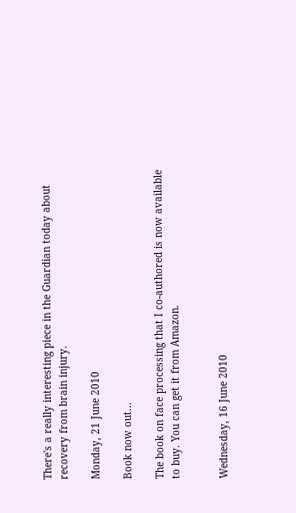There's a really interesting piece in the Guardian today about recovery from brain injury.

Monday, 21 June 2010

Book now out...

The book on face processing that I co-authored is now available to buy. You can get it from Amazon.


Wednesday, 16 June 2010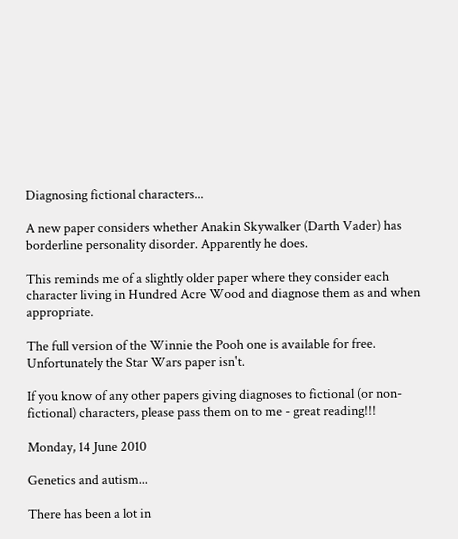Diagnosing fictional characters...

A new paper considers whether Anakin Skywalker (Darth Vader) has borderline personality disorder. Apparently he does.

This reminds me of a slightly older paper where they consider each character living in Hundred Acre Wood and diagnose them as and when appropriate.

The full version of the Winnie the Pooh one is available for free. Unfortunately the Star Wars paper isn't.

If you know of any other papers giving diagnoses to fictional (or non-fictional) characters, please pass them on to me - great reading!!!

Monday, 14 June 2010

Genetics and autism...

There has been a lot in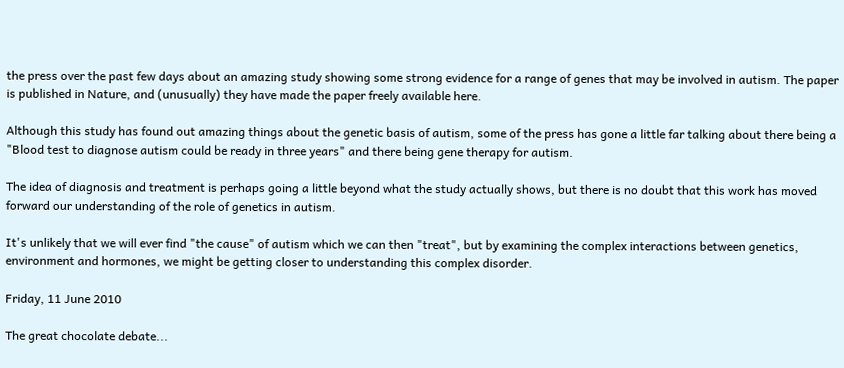the press over the past few days about an amazing study showing some strong evidence for a range of genes that may be involved in autism. The paper is published in Nature, and (unusually) they have made the paper freely available here.

Although this study has found out amazing things about the genetic basis of autism, some of the press has gone a little far talking about there being a "Blood test to diagnose autism could be ready in three years" and there being gene therapy for autism.

The idea of diagnosis and treatment is perhaps going a little beyond what the study actually shows, but there is no doubt that this work has moved forward our understanding of the role of genetics in autism.

It's unlikely that we will ever find "the cause" of autism which we can then "treat", but by examining the complex interactions between genetics, environment and hormones, we might be getting closer to understanding this complex disorder.

Friday, 11 June 2010

The great chocolate debate...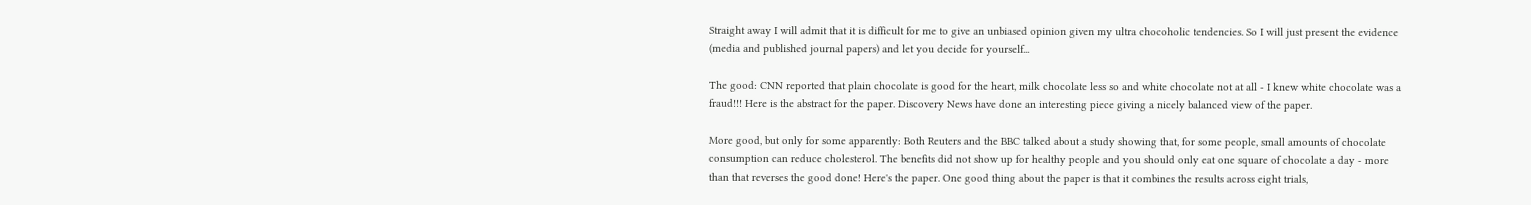Straight away I will admit that it is difficult for me to give an unbiased opinion given my ultra chocoholic tendencies. So I will just present the evidence (media and published journal papers) and let you decide for yourself...

The good: CNN reported that plain chocolate is good for the heart, milk chocolate less so and white chocolate not at all - I knew white chocolate was a fraud!!! Here is the abstract for the paper. Discovery News have done an interesting piece giving a nicely balanced view of the paper.

More good, but only for some apparently: Both Reuters and the BBC talked about a study showing that, for some people, small amounts of chocolate consumption can reduce cholesterol. The benefits did not show up for healthy people and you should only eat one square of chocolate a day - more than that reverses the good done! Here's the paper. One good thing about the paper is that it combines the results across eight trials,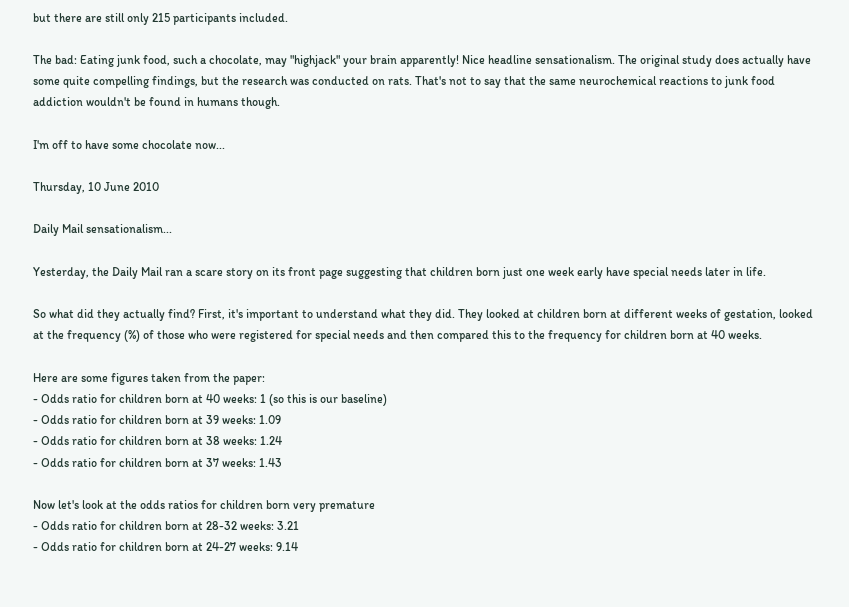but there are still only 215 participants included.

The bad: Eating junk food, such a chocolate, may "highjack" your brain apparently! Nice headline sensationalism. The original study does actually have some quite compelling findings, but the research was conducted on rats. That's not to say that the same neurochemical reactions to junk food addiction wouldn't be found in humans though.

I'm off to have some chocolate now...

Thursday, 10 June 2010

Daily Mail sensationalism...

Yesterday, the Daily Mail ran a scare story on its front page suggesting that children born just one week early have special needs later in life.

So what did they actually find? First, it's important to understand what they did. They looked at children born at different weeks of gestation, looked at the frequency (%) of those who were registered for special needs and then compared this to the frequency for children born at 40 weeks.

Here are some figures taken from the paper:
- Odds ratio for children born at 40 weeks: 1 (so this is our baseline)
- Odds ratio for children born at 39 weeks: 1.09
- Odds ratio for children born at 38 weeks: 1.24
- Odds ratio for children born at 37 weeks: 1.43

Now let's look at the odds ratios for children born very premature
- Odds ratio for children born at 28-32 weeks: 3.21
- Odds ratio for children born at 24-27 weeks: 9.14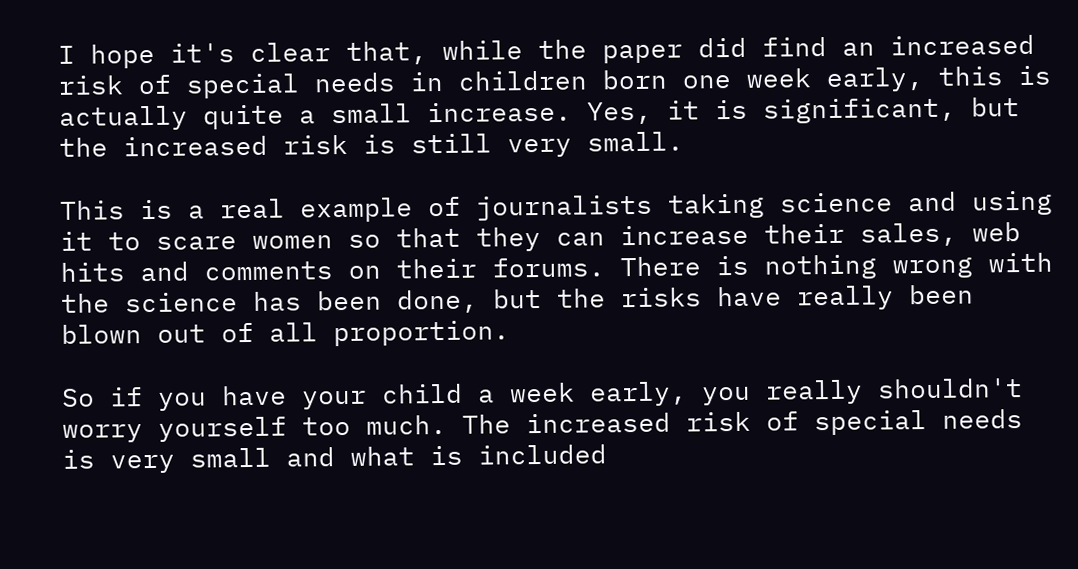I hope it's clear that, while the paper did find an increased risk of special needs in children born one week early, this is actually quite a small increase. Yes, it is significant, but the increased risk is still very small.

This is a real example of journalists taking science and using it to scare women so that they can increase their sales, web hits and comments on their forums. There is nothing wrong with the science has been done, but the risks have really been blown out of all proportion.

So if you have your child a week early, you really shouldn't worry yourself too much. The increased risk of special needs is very small and what is included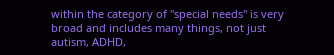within the category of "special needs" is very broad and includes many things, not just autism, ADHD,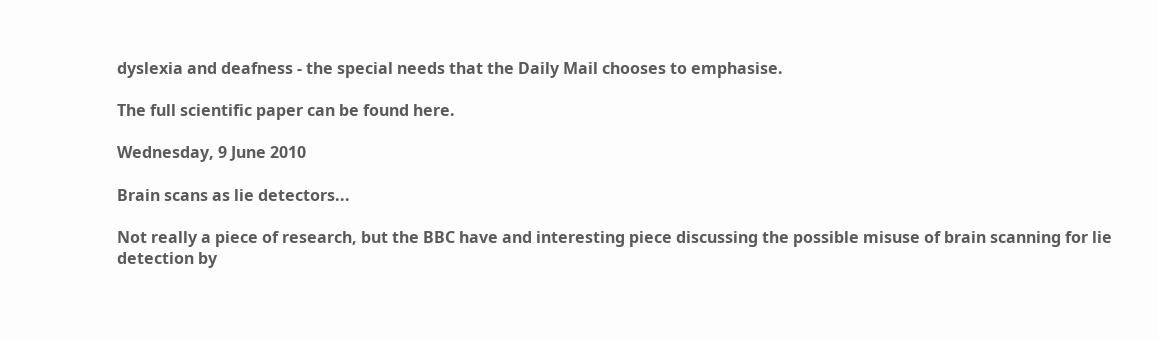dyslexia and deafness - the special needs that the Daily Mail chooses to emphasise.

The full scientific paper can be found here.

Wednesday, 9 June 2010

Brain scans as lie detectors...

Not really a piece of research, but the BBC have and interesting piece discussing the possible misuse of brain scanning for lie detection by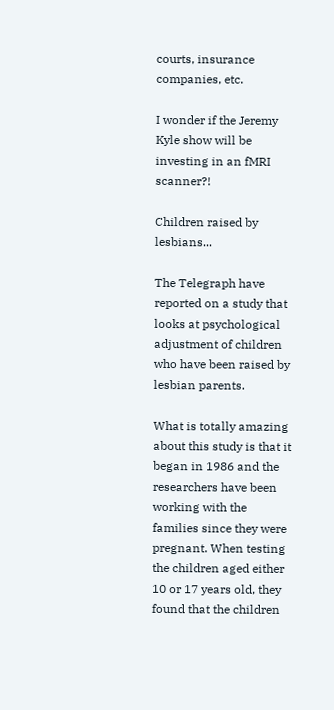courts, insurance companies, etc.

I wonder if the Jeremy Kyle show will be investing in an fMRI scanner?!

Children raised by lesbians...

The Telegraph have reported on a study that looks at psychological adjustment of children who have been raised by lesbian parents.

What is totally amazing about this study is that it began in 1986 and the researchers have been working with the families since they were pregnant. When testing the children aged either 10 or 17 years old, they found that the children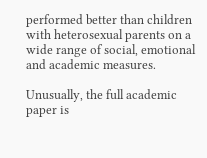performed better than children with heterosexual parents on a wide range of social, emotional and academic measures.

Unusually, the full academic paper is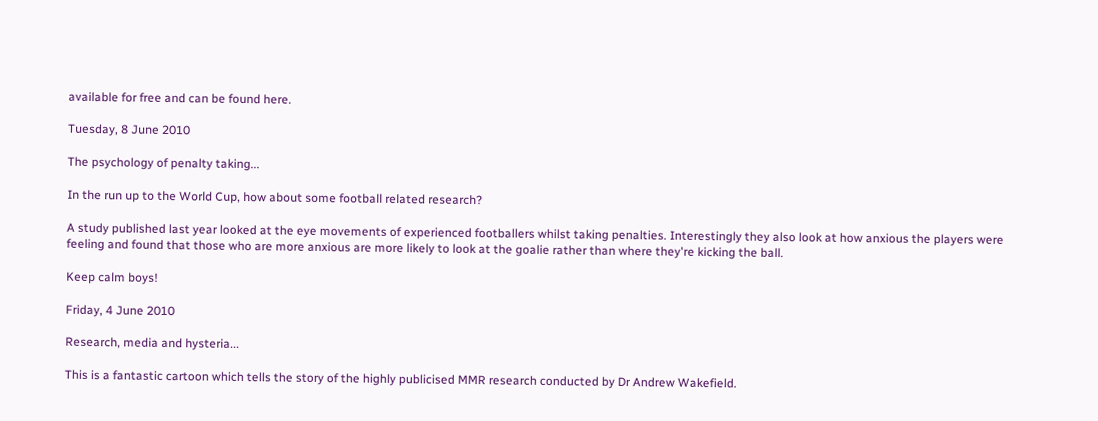available for free and can be found here.

Tuesday, 8 June 2010

The psychology of penalty taking...

In the run up to the World Cup, how about some football related research?

A study published last year looked at the eye movements of experienced footballers whilst taking penalties. Interestingly they also look at how anxious the players were feeling and found that those who are more anxious are more likely to look at the goalie rather than where they're kicking the ball.

Keep calm boys!

Friday, 4 June 2010

Research, media and hysteria...

This is a fantastic cartoon which tells the story of the highly publicised MMR research conducted by Dr Andrew Wakefield.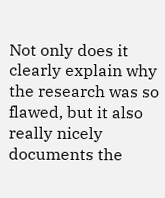Not only does it clearly explain why the research was so flawed, but it also really nicely documents the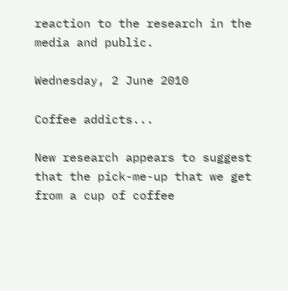reaction to the research in the media and public.

Wednesday, 2 June 2010

Coffee addicts...

New research appears to suggest that the pick-me-up that we get from a cup of coffee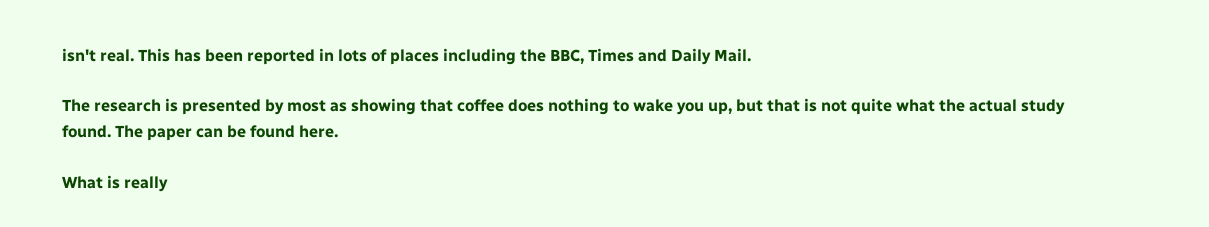isn't real. This has been reported in lots of places including the BBC, Times and Daily Mail.

The research is presented by most as showing that coffee does nothing to wake you up, but that is not quite what the actual study found. The paper can be found here.

What is really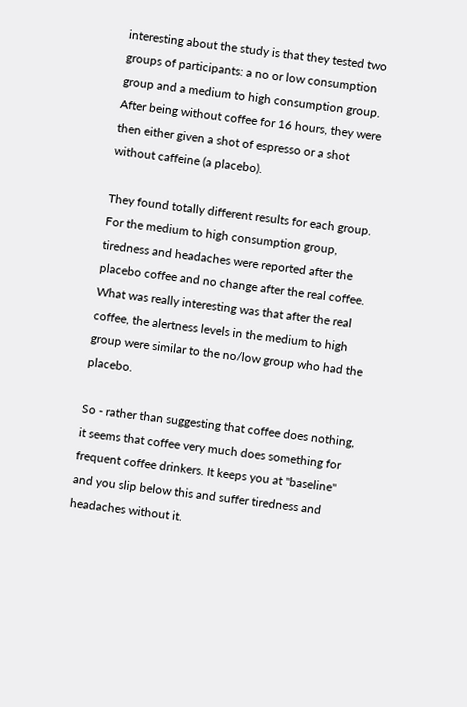interesting about the study is that they tested two groups of participants: a no or low consumption group and a medium to high consumption group. After being without coffee for 16 hours, they were then either given a shot of espresso or a shot without caffeine (a placebo).

They found totally different results for each group. For the medium to high consumption group, tiredness and headaches were reported after the placebo coffee and no change after the real coffee. What was really interesting was that after the real coffee, the alertness levels in the medium to high group were similar to the no/low group who had the placebo.

So - rather than suggesting that coffee does nothing, it seems that coffee very much does something for frequent coffee drinkers. It keeps you at "baseline" and you slip below this and suffer tiredness and headaches without it.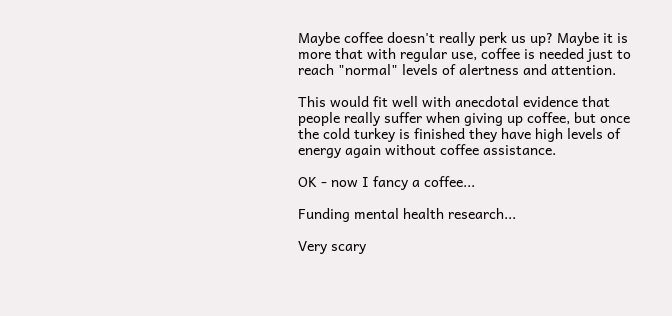Maybe coffee doesn't really perk us up? Maybe it is more that with regular use, coffee is needed just to reach "normal" levels of alertness and attention.

This would fit well with anecdotal evidence that people really suffer when giving up coffee, but once the cold turkey is finished they have high levels of energy again without coffee assistance.

OK - now I fancy a coffee...

Funding mental health research...

Very scary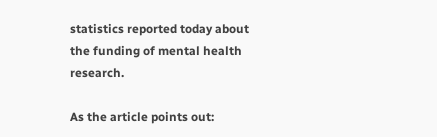statistics reported today about the funding of mental health research.

As the article points out: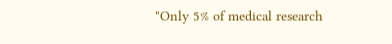"Only 5% of medical research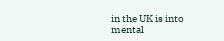in the UK is into mental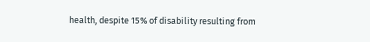health, despite 15% of disability resulting from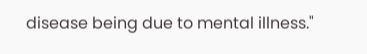disease being due to mental illness."